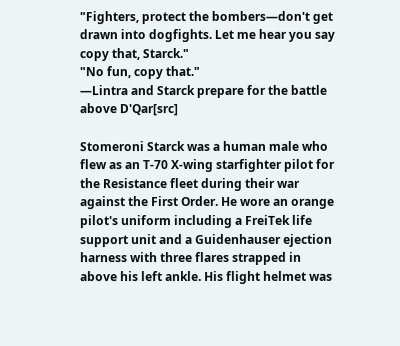"Fighters, protect the bombers—don't get drawn into dogfights. Let me hear you say copy that, Starck."
"No fun, copy that."
―Lintra and Starck prepare for the battle above D'Qar[src]

Stomeroni Starck was a human male who flew as an T-70 X-wing starfighter pilot for the Resistance fleet during their war against the First Order. He wore an orange pilot's uniform including a FreiTek life support unit and a Guidenhauser ejection harness with three flares strapped in above his left ankle. His flight helmet was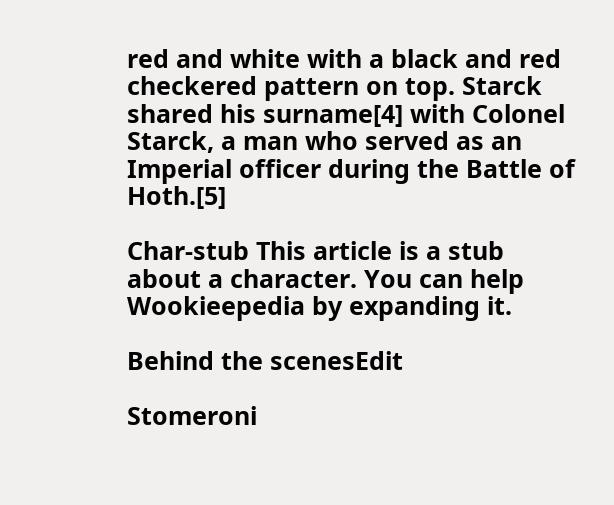red and white with a black and red checkered pattern on top. Starck shared his surname[4] with Colonel Starck, a man who served as an Imperial officer during the Battle of Hoth.[5]

Char-stub This article is a stub about a character. You can help Wookieepedia by expanding it.

Behind the scenesEdit

Stomeroni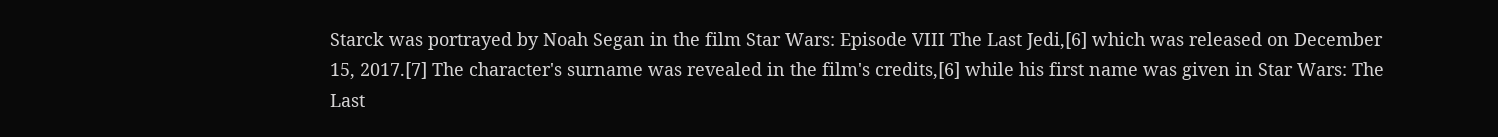Starck was portrayed by Noah Segan in the film Star Wars: Episode VIII The Last Jedi,[6] which was released on December 15, 2017.[7] The character's surname was revealed in the film's credits,[6] while his first name was given in Star Wars: The Last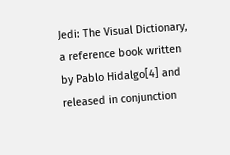Jedi: The Visual Dictionary, a reference book written by Pablo Hidalgo[4] and released in conjunction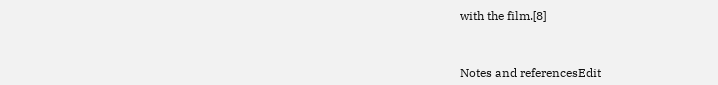with the film.[8]



Notes and referencesEdit